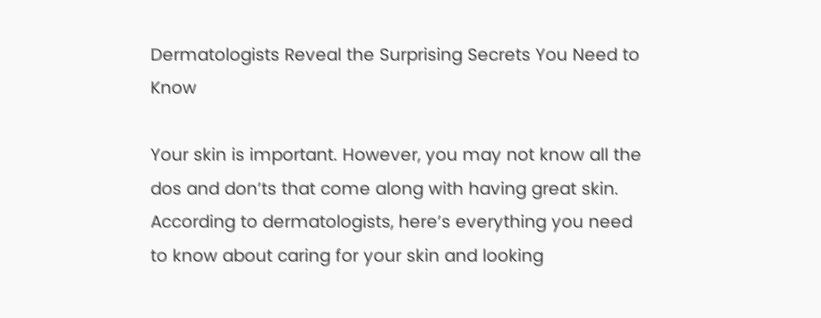Dermatologists Reveal the Surprising Secrets You Need to Know

Your skin is important. However, you may not know all the dos and don’ts that come along with having great skin. According to dermatologists, here’s everything you need to know about caring for your skin and looking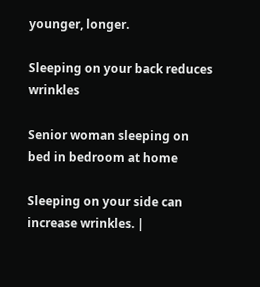younger, longer.

Sleeping on your back reduces wrinkles

Senior woman sleeping on bed in bedroom at home

Sleeping on your side can increase wrinkles. |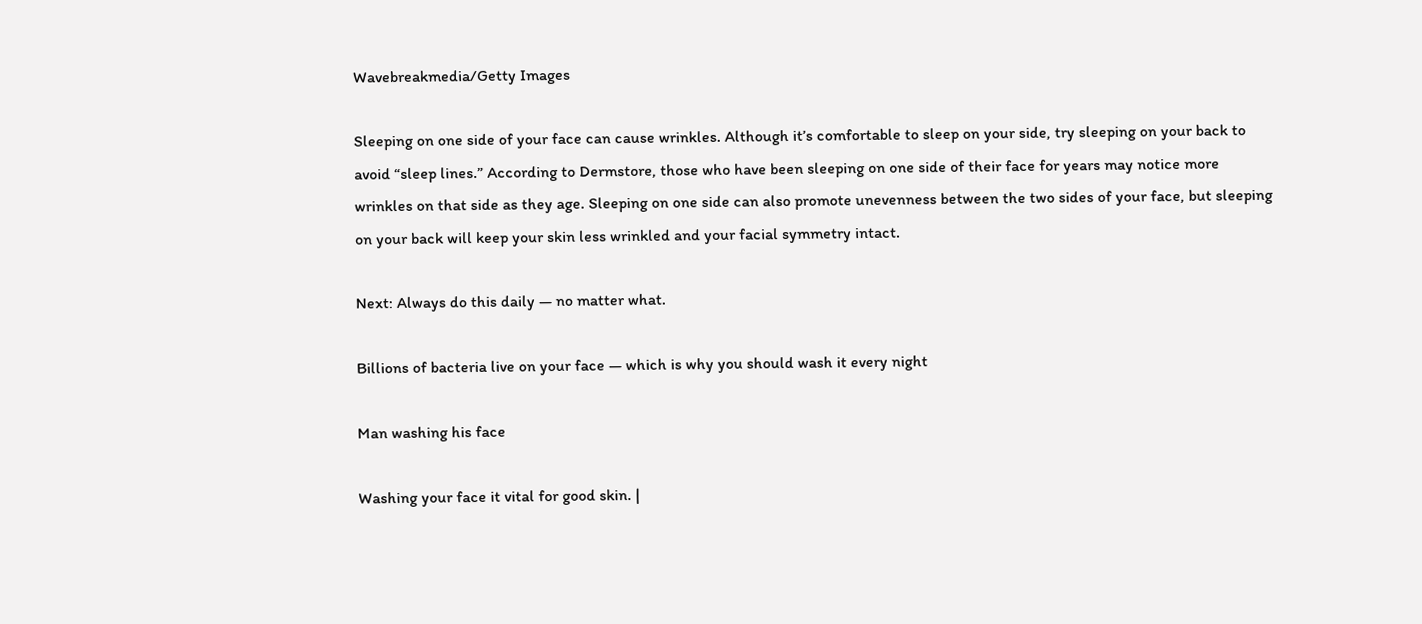Wavebreakmedia/Getty Images

Sleeping on one side of your face can cause wrinkles. Although it’s comfortable to sleep on your side, try sleeping on your back to avoid “sleep lines.” According to Dermstore, those who have been sleeping on one side of their face for years may notice more wrinkles on that side as they age. Sleeping on one side can also promote unevenness between the two sides of your face, but sleeping on your back will keep your skin less wrinkled and your facial symmetry intact.

Next: Always do this daily — no matter what.

Billions of bacteria live on your face — which is why you should wash it every night

Man washing his face

Washing your face it vital for good skin. |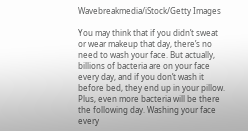Wavebreakmedia/iStock/Getty Images

You may think that if you didn’t sweat or wear makeup that day, there’s no need to wash your face. But actually, billions of bacteria are on your face every day, and if you don’t wash it before bed, they end up in your pillow. Plus, even more bacteria will be there the following day. Washing your face every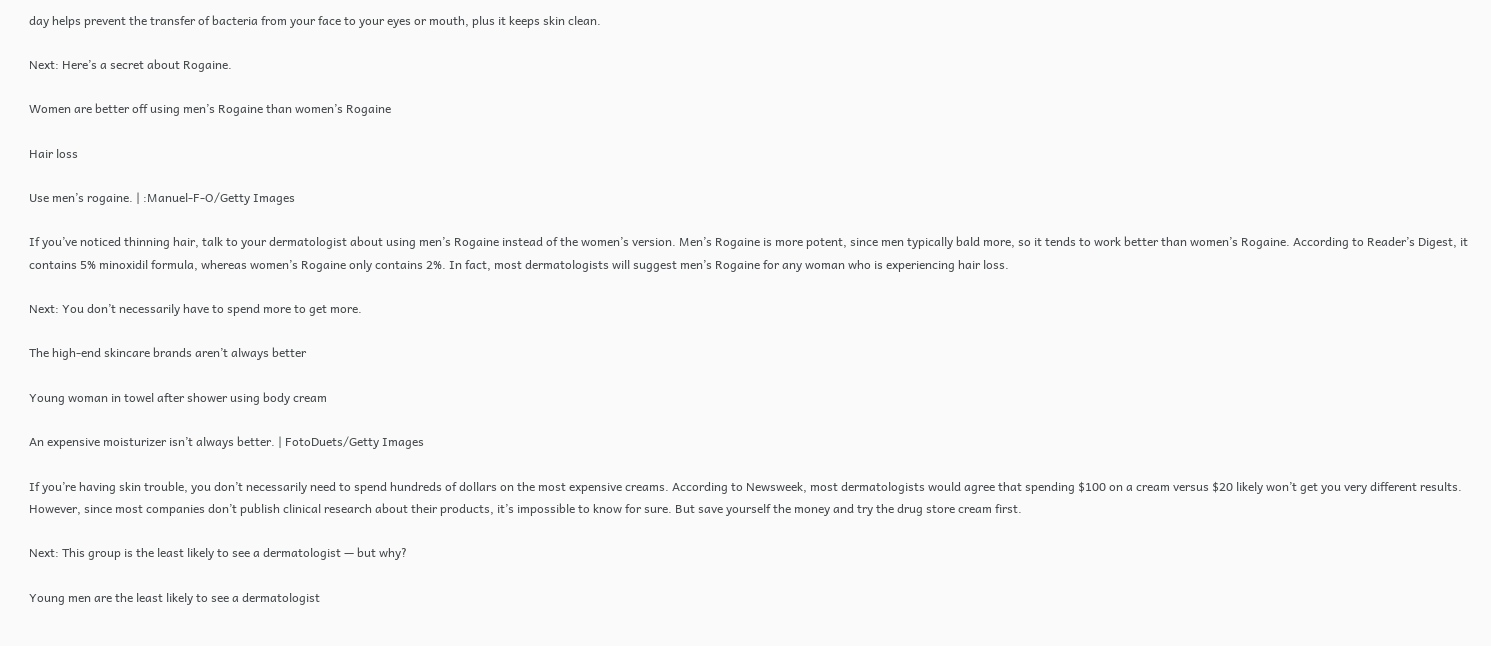day helps prevent the transfer of bacteria from your face to your eyes or mouth, plus it keeps skin clean.

Next: Here’s a secret about Rogaine.

Women are better off using men’s Rogaine than women’s Rogaine

Hair loss

Use men’s rogaine. | :Manuel-F-O/Getty Images

If you’ve noticed thinning hair, talk to your dermatologist about using men’s Rogaine instead of the women’s version. Men’s Rogaine is more potent, since men typically bald more, so it tends to work better than women’s Rogaine. According to Reader’s Digest, it contains 5% minoxidil formula, whereas women’s Rogaine only contains 2%. In fact, most dermatologists will suggest men’s Rogaine for any woman who is experiencing hair loss.

Next: You don’t necessarily have to spend more to get more.

The high-end skincare brands aren’t always better

Young woman in towel after shower using body cream

An expensive moisturizer isn’t always better. | FotoDuets/Getty Images

If you’re having skin trouble, you don’t necessarily need to spend hundreds of dollars on the most expensive creams. According to Newsweek, most dermatologists would agree that spending $100 on a cream versus $20 likely won’t get you very different results. However, since most companies don’t publish clinical research about their products, it’s impossible to know for sure. But save yourself the money and try the drug store cream first.

Next: This group is the least likely to see a dermatologist — but why?

Young men are the least likely to see a dermatologist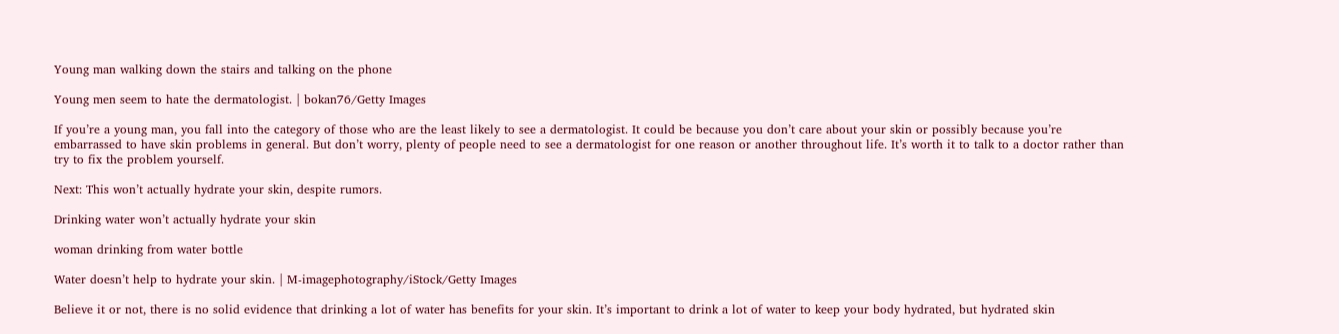Young man walking down the stairs and talking on the phone

Young men seem to hate the dermatologist. | bokan76/Getty Images

If you’re a young man, you fall into the category of those who are the least likely to see a dermatologist. It could be because you don’t care about your skin or possibly because you’re embarrassed to have skin problems in general. But don’t worry, plenty of people need to see a dermatologist for one reason or another throughout life. It’s worth it to talk to a doctor rather than try to fix the problem yourself.

Next: This won’t actually hydrate your skin, despite rumors.

Drinking water won’t actually hydrate your skin

woman drinking from water bottle

Water doesn’t help to hydrate your skin. | M-imagephotography/iStock/Getty Images

Believe it or not, there is no solid evidence that drinking a lot of water has benefits for your skin. It’s important to drink a lot of water to keep your body hydrated, but hydrated skin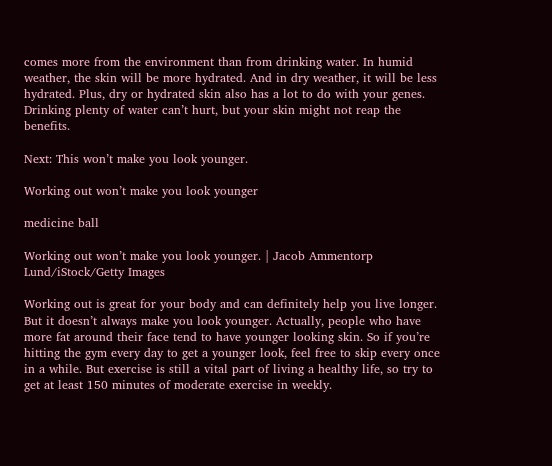comes more from the environment than from drinking water. In humid weather, the skin will be more hydrated. And in dry weather, it will be less hydrated. Plus, dry or hydrated skin also has a lot to do with your genes. Drinking plenty of water can’t hurt, but your skin might not reap the benefits.

Next: This won’t make you look younger.

Working out won’t make you look younger

medicine ball

Working out won’t make you look younger. | Jacob Ammentorp Lund/iStock/Getty Images

Working out is great for your body and can definitely help you live longer. But it doesn’t always make you look younger. Actually, people who have more fat around their face tend to have younger looking skin. So if you’re hitting the gym every day to get a younger look, feel free to skip every once in a while. But exercise is still a vital part of living a healthy life, so try to get at least 150 minutes of moderate exercise in weekly.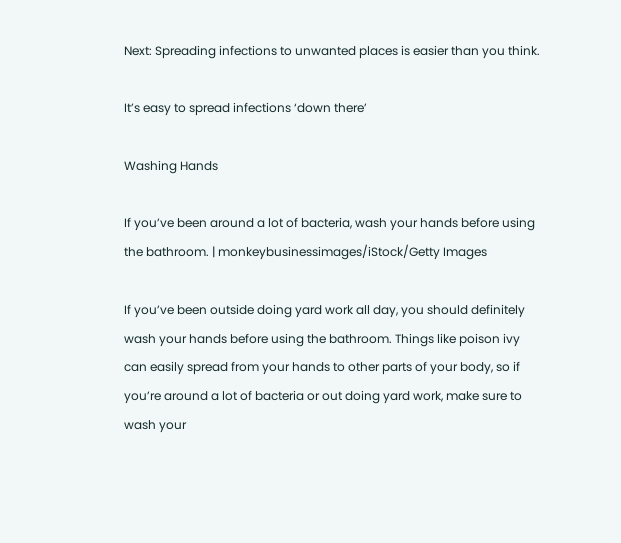Next: Spreading infections to unwanted places is easier than you think.

It’s easy to spread infections ‘down there’

Washing Hands

If you’ve been around a lot of bacteria, wash your hands before using the bathroom. | monkeybusinessimages/iStock/Getty Images

If you’ve been outside doing yard work all day, you should definitely wash your hands before using the bathroom. Things like poison ivy can easily spread from your hands to other parts of your body, so if you’re around a lot of bacteria or out doing yard work, make sure to wash your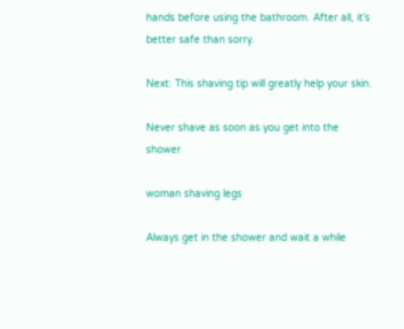hands before using the bathroom. After all, it’s better safe than sorry.

Next: This shaving tip will greatly help your skin.

Never shave as soon as you get into the shower

woman shaving legs

Always get in the shower and wait a while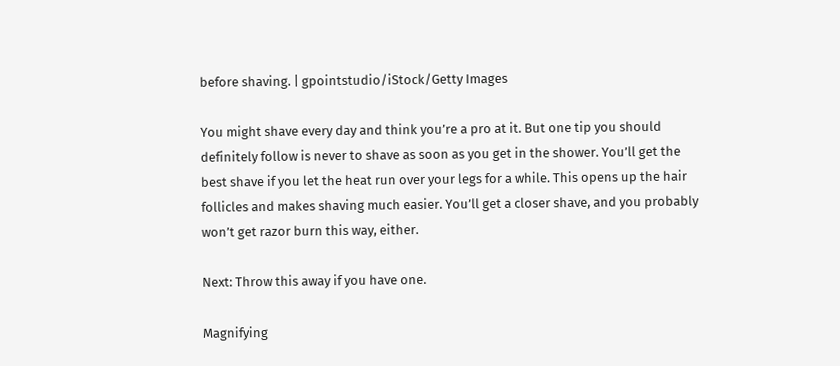before shaving. | gpointstudio/iStock/Getty Images

You might shave every day and think you’re a pro at it. But one tip you should definitely follow is never to shave as soon as you get in the shower. You’ll get the best shave if you let the heat run over your legs for a while. This opens up the hair follicles and makes shaving much easier. You’ll get a closer shave, and you probably won’t get razor burn this way, either.

Next: Throw this away if you have one.

Magnifying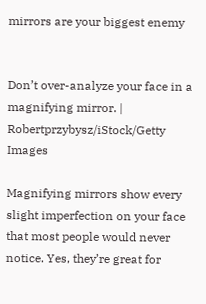mirrors are your biggest enemy


Don’t over-analyze your face in a magnifying mirror. | Robertprzybysz/iStock/Getty Images

Magnifying mirrors show every slight imperfection on your face that most people would never notice. Yes, they’re great for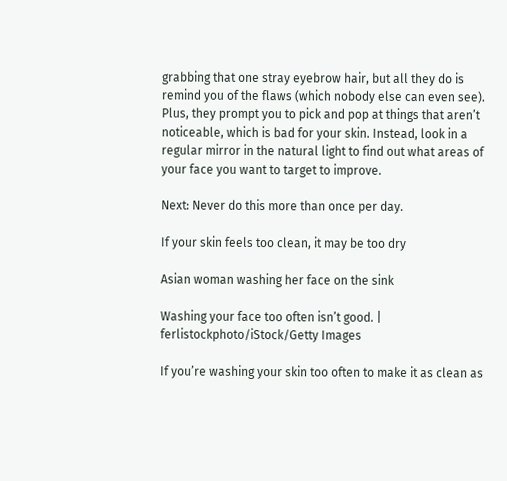grabbing that one stray eyebrow hair, but all they do is remind you of the flaws (which nobody else can even see). Plus, they prompt you to pick and pop at things that aren’t noticeable, which is bad for your skin. Instead, look in a regular mirror in the natural light to find out what areas of your face you want to target to improve.

Next: Never do this more than once per day.

If your skin feels too clean, it may be too dry

Asian woman washing her face on the sink

Washing your face too often isn’t good. | ferlistockphoto/iStock/Getty Images

If you’re washing your skin too often to make it as clean as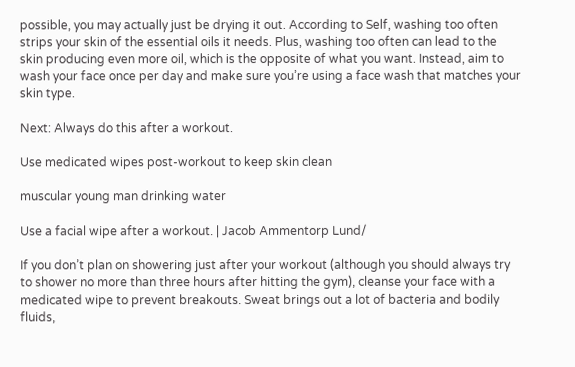possible, you may actually just be drying it out. According to Self, washing too often strips your skin of the essential oils it needs. Plus, washing too often can lead to the skin producing even more oil, which is the opposite of what you want. Instead, aim to wash your face once per day and make sure you’re using a face wash that matches your skin type.

Next: Always do this after a workout.

Use medicated wipes post-workout to keep skin clean

muscular young man drinking water

Use a facial wipe after a workout. | Jacob Ammentorp Lund/

If you don’t plan on showering just after your workout (although you should always try to shower no more than three hours after hitting the gym), cleanse your face with a medicated wipe to prevent breakouts. Sweat brings out a lot of bacteria and bodily fluids,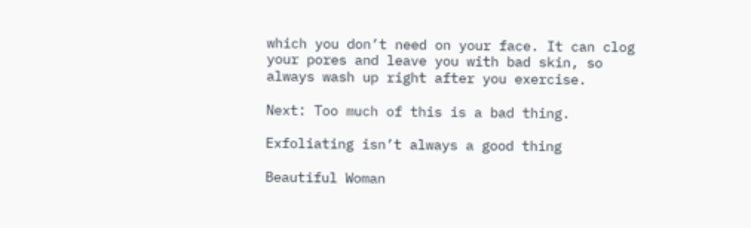which you don’t need on your face. It can clog your pores and leave you with bad skin, so always wash up right after you exercise.

Next: Too much of this is a bad thing.

Exfoliating isn’t always a good thing

Beautiful Woman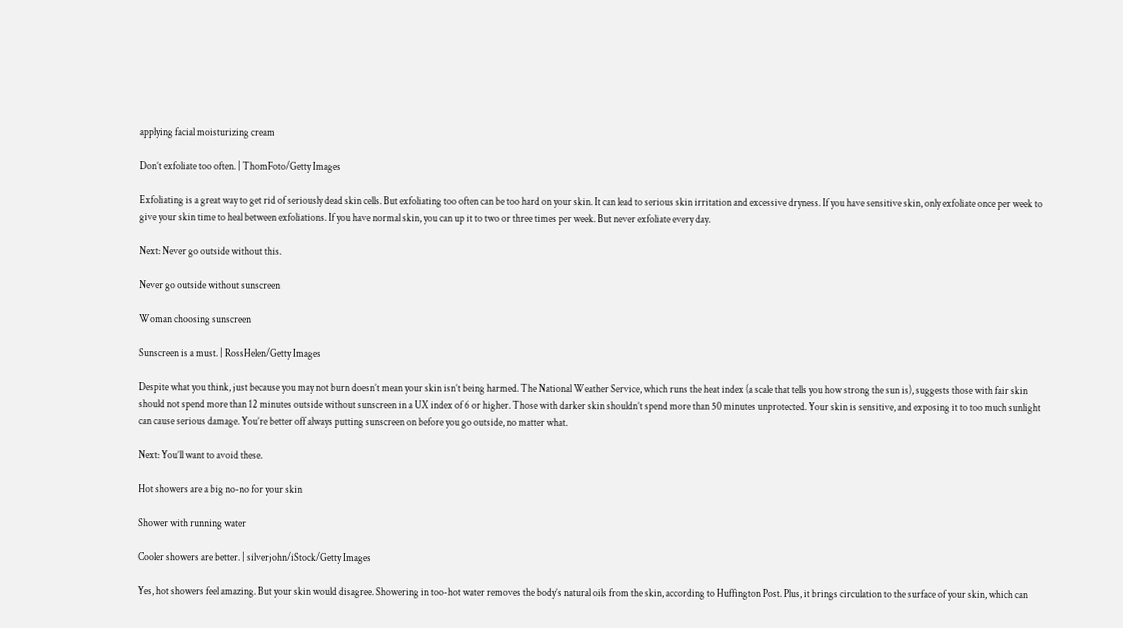applying facial moisturizing cream

Don’t exfoliate too often. | ThomFoto/Getty Images

Exfoliating is a great way to get rid of seriously dead skin cells. But exfoliating too often can be too hard on your skin. It can lead to serious skin irritation and excessive dryness. If you have sensitive skin, only exfoliate once per week to give your skin time to heal between exfoliations. If you have normal skin, you can up it to two or three times per week. But never exfoliate every day.

Next: Never go outside without this.

Never go outside without sunscreen

Woman choosing sunscreen

Sunscreen is a must. | RossHelen/Getty Images

Despite what you think, just because you may not burn doesn’t mean your skin isn’t being harmed. The National Weather Service, which runs the heat index (a scale that tells you how strong the sun is), suggests those with fair skin should not spend more than 12 minutes outside without sunscreen in a UX index of 6 or higher. Those with darker skin shouldn’t spend more than 50 minutes unprotected. Your skin is sensitive, and exposing it to too much sunlight can cause serious damage. You’re better off always putting sunscreen on before you go outside, no matter what.

Next: You’ll want to avoid these.

Hot showers are a big no-no for your skin

Shower with running water

Cooler showers are better. | silverjohn/iStock/Getty Images

Yes, hot showers feel amazing. But your skin would disagree. Showering in too-hot water removes the body’s natural oils from the skin, according to Huffington Post. Plus, it brings circulation to the surface of your skin, which can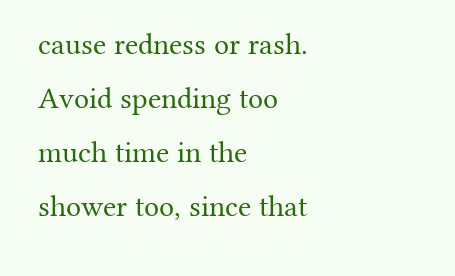cause redness or rash. Avoid spending too much time in the shower too, since that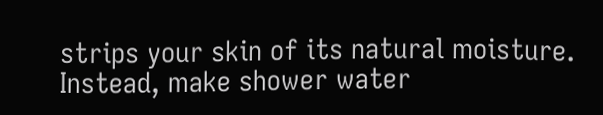strips your skin of its natural moisture. Instead, make shower water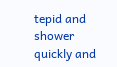tepid and shower quickly and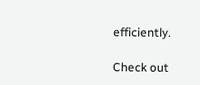efficiently.

Check out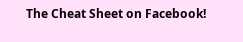The Cheat Sheet on Facebook!